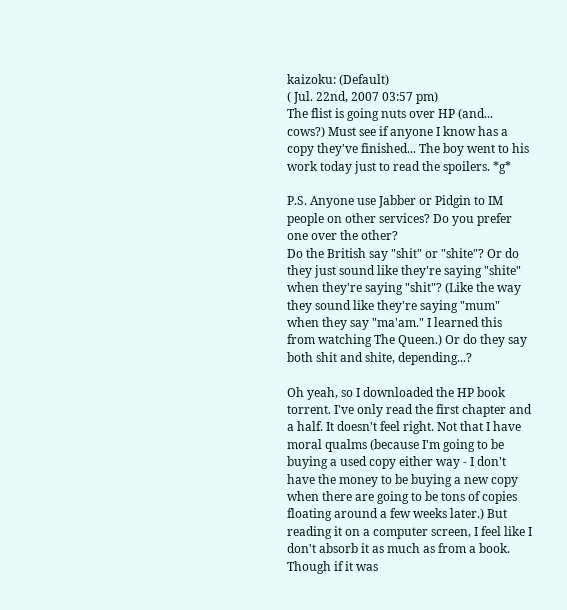kaizoku: (Default)
( Jul. 22nd, 2007 03:57 pm)
The flist is going nuts over HP (and... cows?) Must see if anyone I know has a copy they've finished... The boy went to his work today just to read the spoilers. *g*

P.S. Anyone use Jabber or Pidgin to IM people on other services? Do you prefer one over the other?
Do the British say "shit" or "shite"? Or do they just sound like they're saying "shite" when they're saying "shit"? (Like the way they sound like they're saying "mum" when they say "ma'am." I learned this from watching The Queen.) Or do they say both shit and shite, depending...?

Oh yeah, so I downloaded the HP book torrent. I've only read the first chapter and a half. It doesn't feel right. Not that I have moral qualms (because I'm going to be buying a used copy either way - I don't have the money to be buying a new copy when there are going to be tons of copies floating around a few weeks later.) But reading it on a computer screen, I feel like I don't absorb it as much as from a book. Though if it was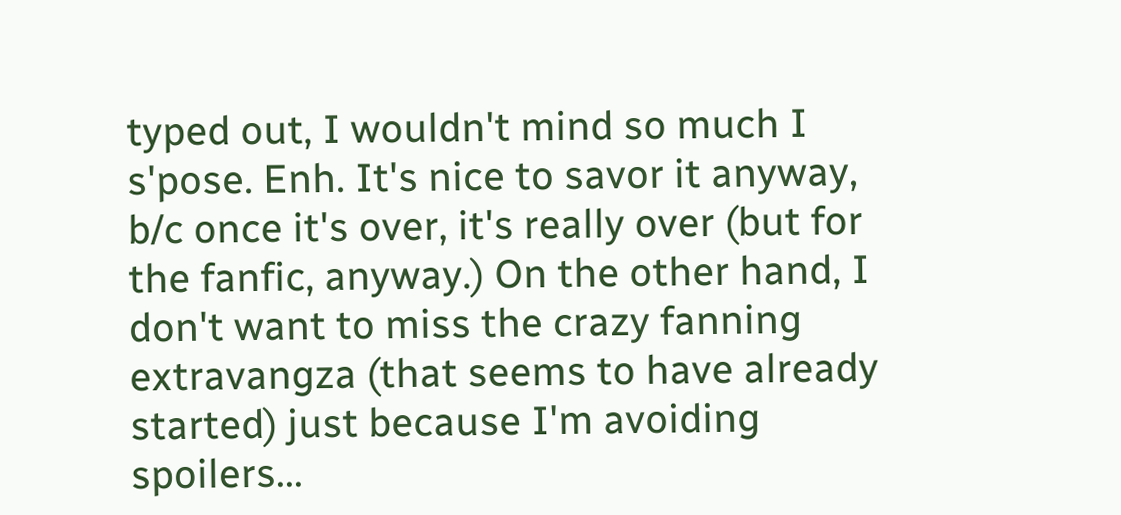typed out, I wouldn't mind so much I s'pose. Enh. It's nice to savor it anyway, b/c once it's over, it's really over (but for the fanfic, anyway.) On the other hand, I don't want to miss the crazy fanning extravangza (that seems to have already started) just because I'm avoiding spoilers...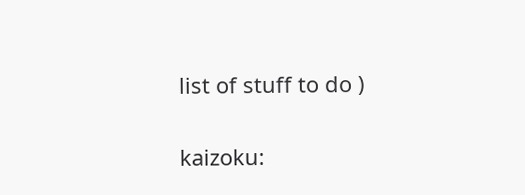list of stuff to do )


kaizoku: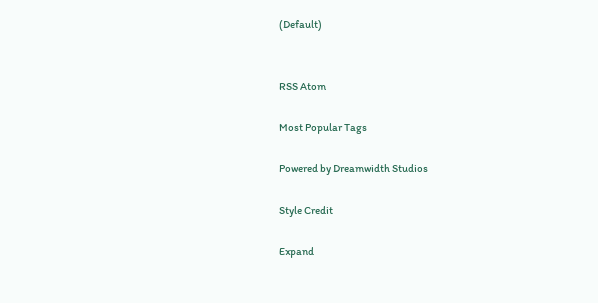(Default)


RSS Atom

Most Popular Tags

Powered by Dreamwidth Studios

Style Credit

Expand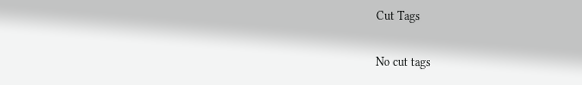Cut Tags

No cut tags